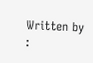Written by  :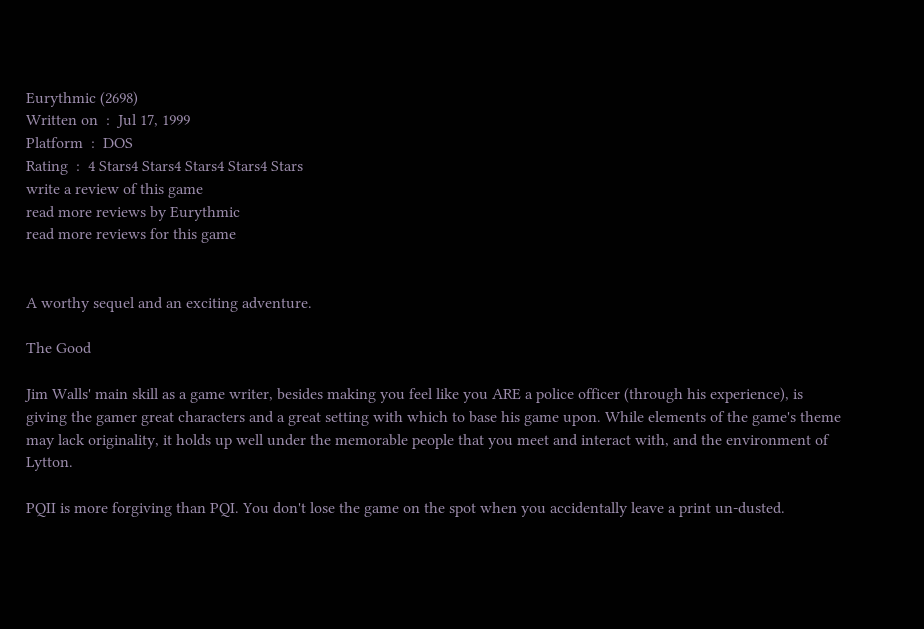Eurythmic (2698)
Written on  :  Jul 17, 1999
Platform  :  DOS
Rating  :  4 Stars4 Stars4 Stars4 Stars4 Stars
write a review of this game
read more reviews by Eurythmic
read more reviews for this game


A worthy sequel and an exciting adventure.

The Good

Jim Walls' main skill as a game writer, besides making you feel like you ARE a police officer (through his experience), is giving the gamer great characters and a great setting with which to base his game upon. While elements of the game's theme may lack originality, it holds up well under the memorable people that you meet and interact with, and the environment of Lytton.

PQII is more forgiving than PQI. You don't lose the game on the spot when you accidentally leave a print un-dusted.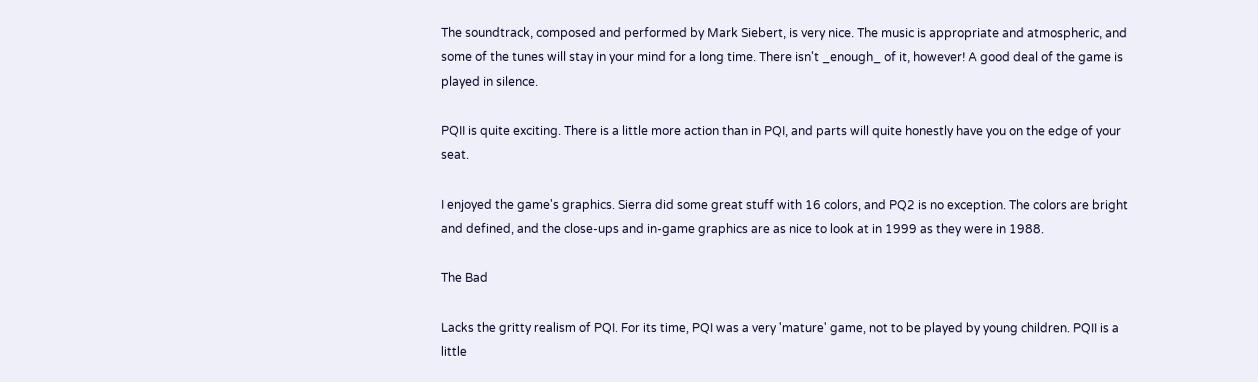The soundtrack, composed and performed by Mark Siebert, is very nice. The music is appropriate and atmospheric, and some of the tunes will stay in your mind for a long time. There isn't _enough_ of it, however! A good deal of the game is played in silence.

PQII is quite exciting. There is a little more action than in PQI, and parts will quite honestly have you on the edge of your seat.

I enjoyed the game's graphics. Sierra did some great stuff with 16 colors, and PQ2 is no exception. The colors are bright and defined, and the close-ups and in-game graphics are as nice to look at in 1999 as they were in 1988.

The Bad

Lacks the gritty realism of PQI. For its time, PQI was a very 'mature' game, not to be played by young children. PQII is a little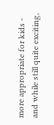more appropriate for kids - and while still quite exciting,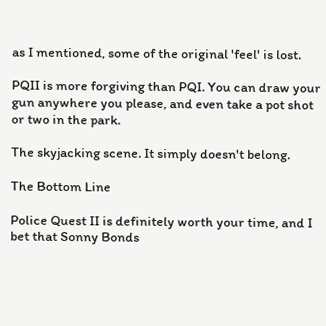as I mentioned, some of the original 'feel' is lost.

PQII is more forgiving than PQI. You can draw your gun anywhere you please, and even take a pot shot or two in the park.

The skyjacking scene. It simply doesn't belong.

The Bottom Line

Police Quest II is definitely worth your time, and I bet that Sonny Bonds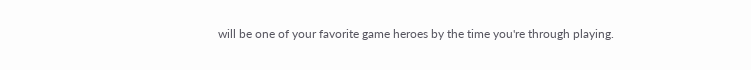will be one of your favorite game heroes by the time you're through playing.